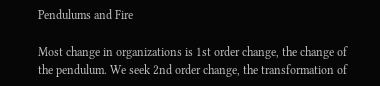Pendulums and Fire

Most change in organizations is 1st order change, the change of the pendulum. We seek 2nd order change, the transformation of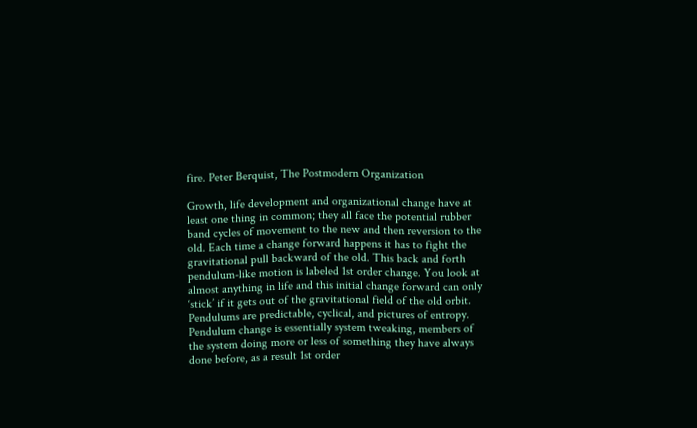fire. Peter Berquist, The Postmodern Organization

Growth, life development and organizational change have at least one thing in common; they all face the potential rubber band cycles of movement to the new and then reversion to the old. Each time a change forward happens it has to fight the gravitational pull backward of the old. This back and forth pendulum-like motion is labeled 1st order change. You look at almost anything in life and this initial change forward can only ‘stick’ if it gets out of the gravitational field of the old orbit. Pendulums are predictable, cyclical, and pictures of entropy. Pendulum change is essentially system tweaking, members of the system doing more or less of something they have always done before, as a result 1st order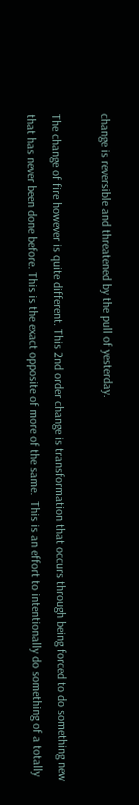change is reversible and threatened by the pull of yesterday.

The change of fire however is quite different. This 2nd order change is transformation that occurs through being forced to do something new that has never been done before. This is the exact opposite of more of the same.  This is an effort to intentionally do something of a totally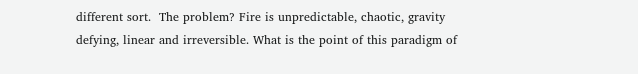different sort.  The problem? Fire is unpredictable, chaotic, gravity defying, linear and irreversible. What is the point of this paradigm of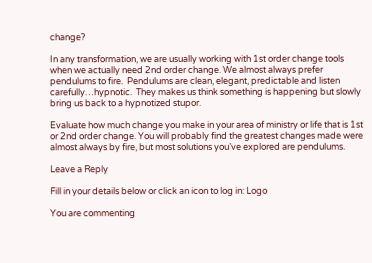change?

In any transformation, we are usually working with 1st order change tools when we actually need 2nd order change. We almost always prefer pendulums to fire.  Pendulums are clean, elegant, predictable and listen carefully…hypnotic.  They makes us think something is happening but slowly bring us back to a hypnotized stupor.

Evaluate how much change you make in your area of ministry or life that is 1st or 2nd order change. You will probably find the greatest changes made were almost always by fire, but most solutions you’ve explored are pendulums.

Leave a Reply

Fill in your details below or click an icon to log in: Logo

You are commenting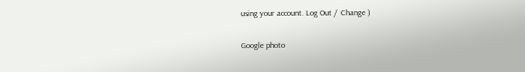using your account. Log Out /  Change )

Google photo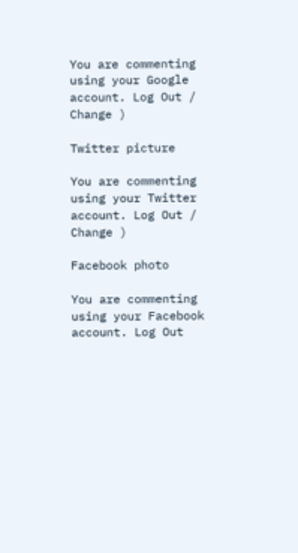You are commenting using your Google account. Log Out /  Change )

Twitter picture

You are commenting using your Twitter account. Log Out /  Change )

Facebook photo

You are commenting using your Facebook account. Log Out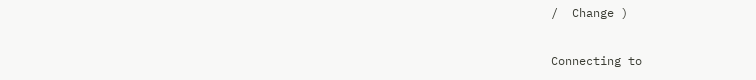/  Change )

Connecting to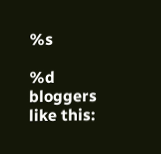%s

%d bloggers like this: